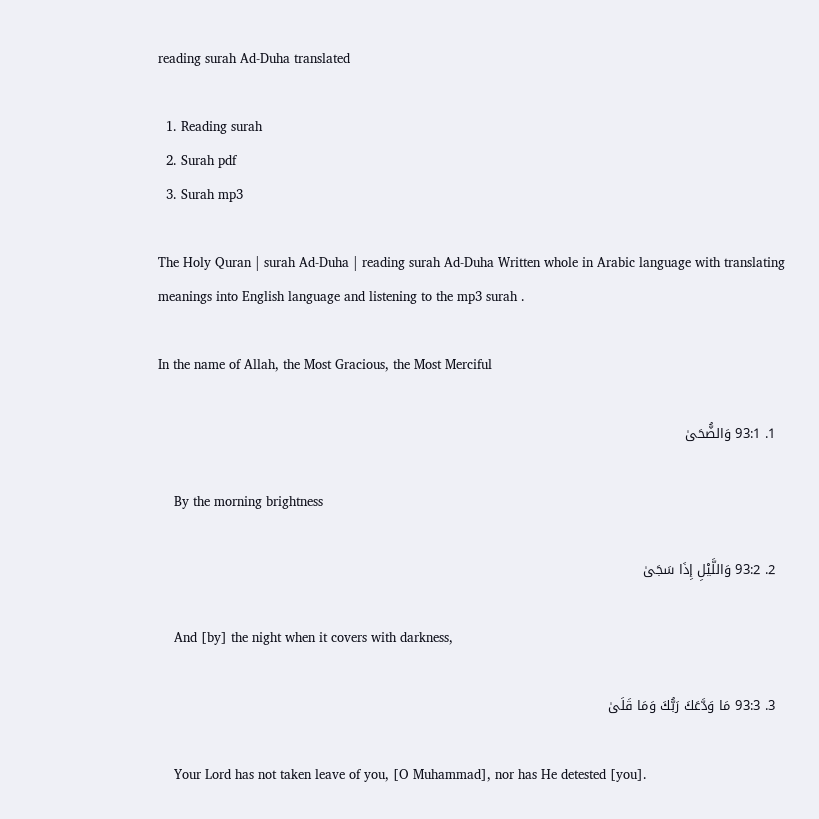reading surah Ad-Duha translated

  1. Reading surah
  2. Surah pdf
  3. Surah mp3

The Holy Quran | surah Ad-Duha | reading surah Ad-Duha Written whole in Arabic language with translating meanings into English language and listening to the mp3 surah .

In the name of Allah, the Most Gracious, the Most Merciful

  1. 93:1 وَالضُّحَىٰ

    By the morning brightness

  2. 93:2 وَاللَّيْلِ إِذَا سَجَىٰ

    And [by] the night when it covers with darkness,

  3. 93:3 مَا وَدَّعَكَ رَبُّكَ وَمَا قَلَىٰ

    Your Lord has not taken leave of you, [O Muhammad], nor has He detested [you].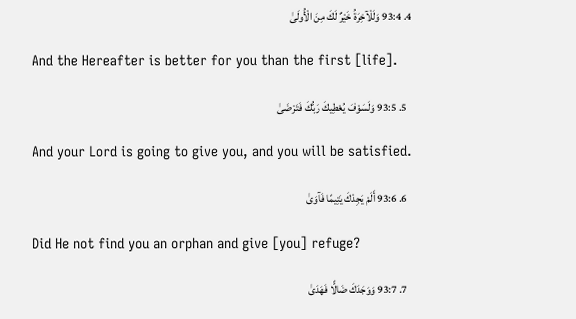4. 93:4 وَلَلْآخِرَةُ خَيْرٌ لَكَ مِنَ الْأُولَىٰ

    And the Hereafter is better for you than the first [life].

  5. 93:5 وَلَسَوْفَ يُعْطِيكَ رَبُّكَ فَتَرْضَىٰ

    And your Lord is going to give you, and you will be satisfied.

  6. 93:6 أَلَمْ يَجِدْكَ يَتِيمًا فَآوَىٰ

    Did He not find you an orphan and give [you] refuge?

  7. 93:7 وَوَجَدَكَ ضَالًّا فَهَدَىٰ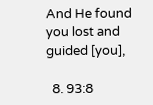And He found you lost and guided [you],

  8. 93:8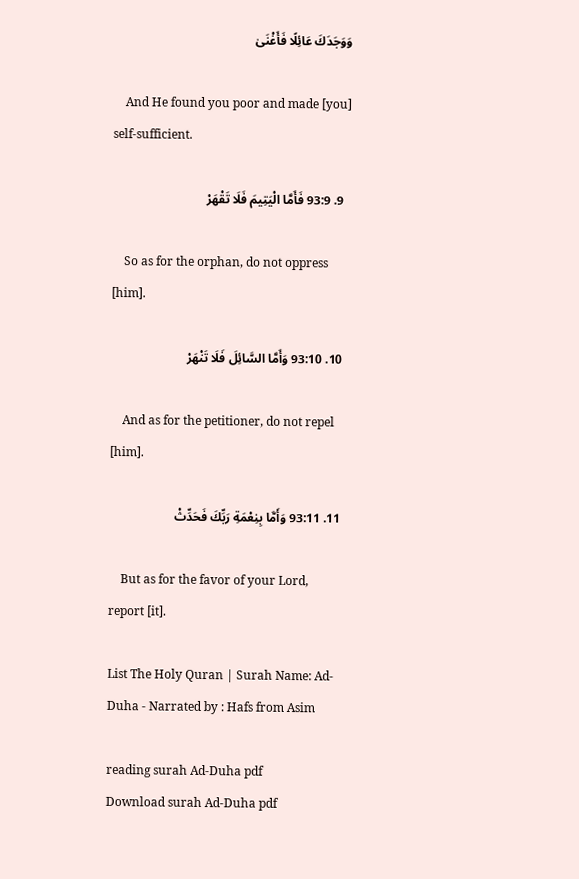وَوَجَدَكَ عَائِلًا فَأَغْنَىٰ

    And He found you poor and made [you] self-sufficient.

  9. 93:9 فَأَمَّا الْيَتِيمَ فَلَا تَقْهَرْ

    So as for the orphan, do not oppress [him].

  10. 93:10 وَأَمَّا السَّائِلَ فَلَا تَنْهَرْ

    And as for the petitioner, do not repel [him].

  11. 93:11 وَأَمَّا بِنِعْمَةِ رَبِّكَ فَحَدِّثْ

    But as for the favor of your Lord, report [it].

List The Holy Quran | Surah Name: Ad-Duha - Narrated by : Hafs from Asim

reading surah Ad-Duha pdf
Download surah Ad-Duha pdf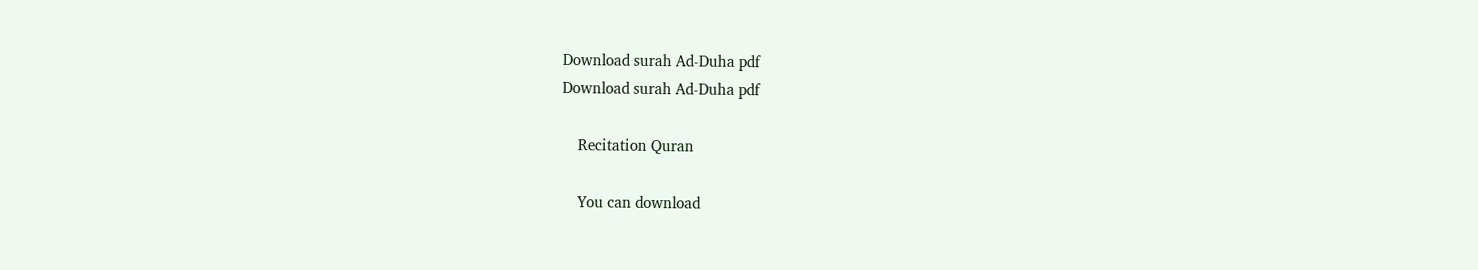Download surah Ad-Duha pdf
Download surah Ad-Duha pdf

    Recitation Quran

    You can download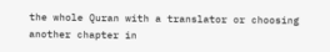the whole Quran with a translator or choosing another chapter in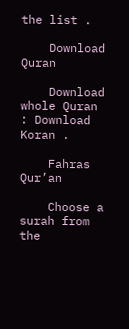the list .

    Download Quran

    Download whole Quran : Download Koran .

    Fahras Qur’an

    Choose a surah from the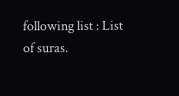following list : List of suras.